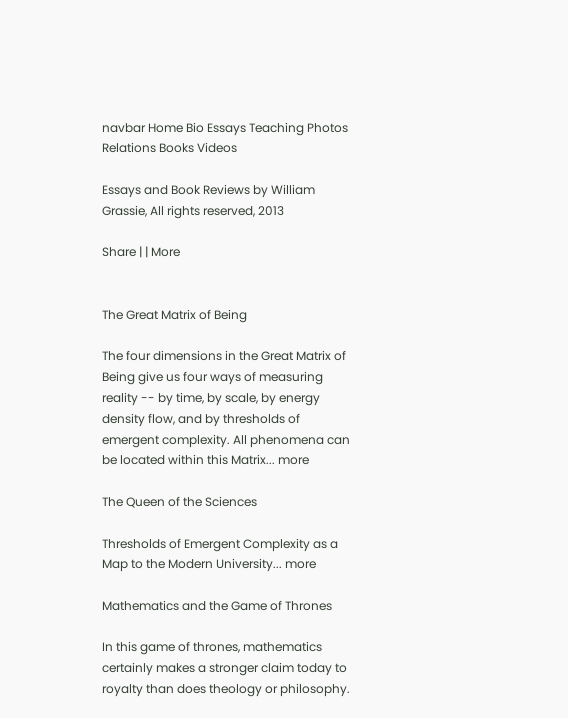navbar Home Bio Essays Teaching Photos Relations Books Videos

Essays and Book Reviews by William Grassie, All rights reserved, 2013

Share | | More


The Great Matrix of Being

The four dimensions in the Great Matrix of Being give us four ways of measuring reality -- by time, by scale, by energy density flow, and by thresholds of emergent complexity. All phenomena can be located within this Matrix... more

The Queen of the Sciences

Thresholds of Emergent Complexity as a Map to the Modern University... more

Mathematics and the Game of Thrones

In this game of thrones, mathematics certainly makes a stronger claim today to royalty than does theology or philosophy.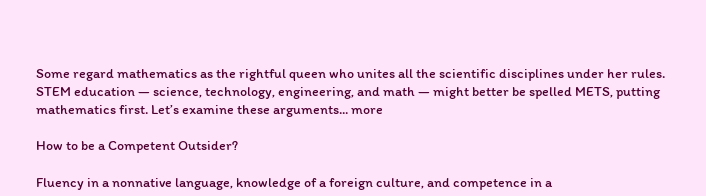Some regard mathematics as the rightful queen who unites all the scientific disciplines under her rules. STEM education — science, technology, engineering, and math — might better be spelled METS, putting mathematics first. Let’s examine these arguments... more

How to be a Competent Outsider?

Fluency in a nonnative language, knowledge of a foreign culture, and competence in a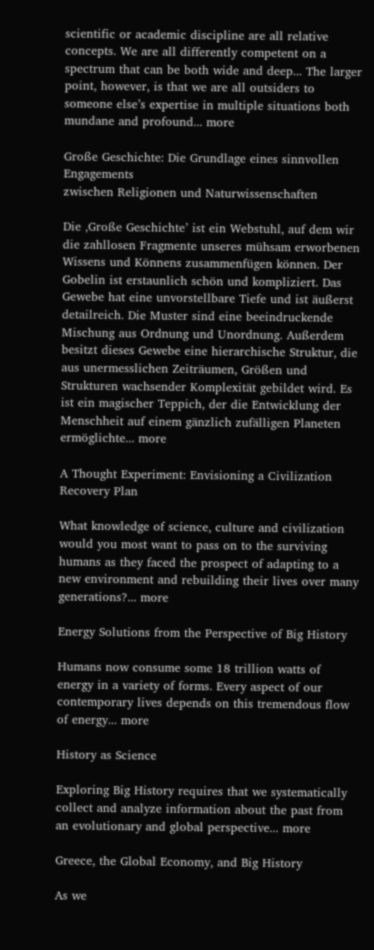scientific or academic discipline are all relative concepts. We are all differently competent on a spectrum that can be both wide and deep... The larger point, however, is that we are all outsiders to someone else’s expertise in multiple situations both mundane and profound... more

Große Geschichte: Die Grundlage eines sinnvollen Engagements
zwischen Religionen und Naturwissenschaften

Die ‚Große Geschichte’ ist ein Webstuhl, auf dem wir die zahllosen Fragmente unseres mühsam erworbenen Wissens und Könnens zusammenfügen können. Der Gobelin ist erstaunlich schön und kompliziert. Das Gewebe hat eine unvorstellbare Tiefe und ist äußerst detailreich. Die Muster sind eine beeindruckende Mischung aus Ordnung und Unordnung. Außerdem besitzt dieses Gewebe eine hierarchische Struktur, die aus unermesslichen Zeiträumen, Größen und Strukturen wachsender Komplexität gebildet wird. Es ist ein magischer Teppich, der die Entwicklung der Menschheit auf einem gänzlich zufälligen Planeten ermöglichte... more

A Thought Experiment: Envisioning a Civilization Recovery Plan

What knowledge of science, culture and civilization would you most want to pass on to the surviving humans as they faced the prospect of adapting to a new environment and rebuilding their lives over many generations?... more

Energy Solutions from the Perspective of Big History

Humans now consume some 18 trillion watts of energy in a variety of forms. Every aspect of our contemporary lives depends on this tremendous flow of energy... more

History as Science

Exploring Big History requires that we systematically collect and analyze information about the past from an evolutionary and global perspective... more

Greece, the Global Economy, and Big History

As we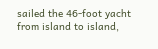sailed the 46-foot yacht from island to island,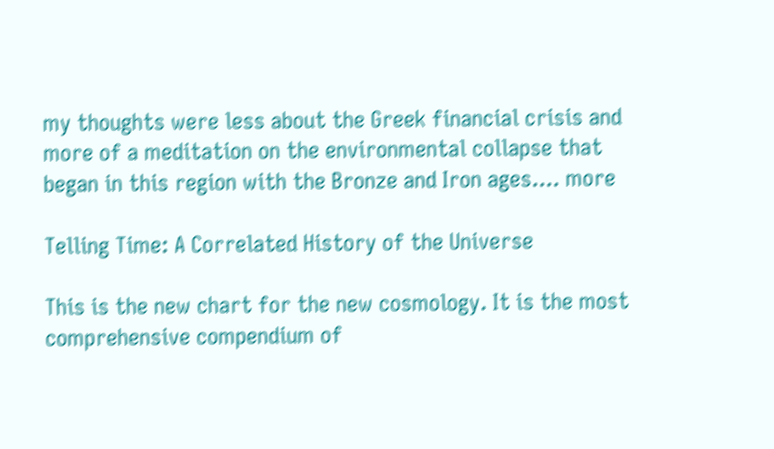my thoughts were less about the Greek financial crisis and more of a meditation on the environmental collapse that began in this region with the Bronze and Iron ages.... more

Telling Time: A Correlated History of the Universe

This is the new chart for the new cosmology. It is the most comprehensive compendium of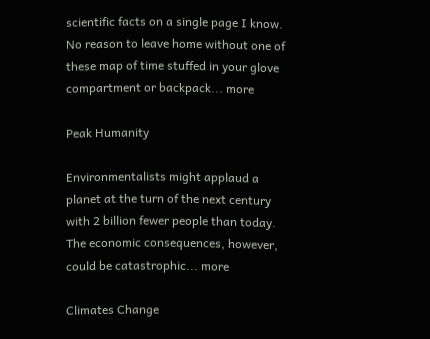scientific facts on a single page I know. No reason to leave home without one of these map of time stuffed in your glove compartment or backpack... more

Peak Humanity

Environmentalists might applaud a planet at the turn of the next century with 2 billion fewer people than today. The economic consequences, however, could be catastrophic... more

Climates Change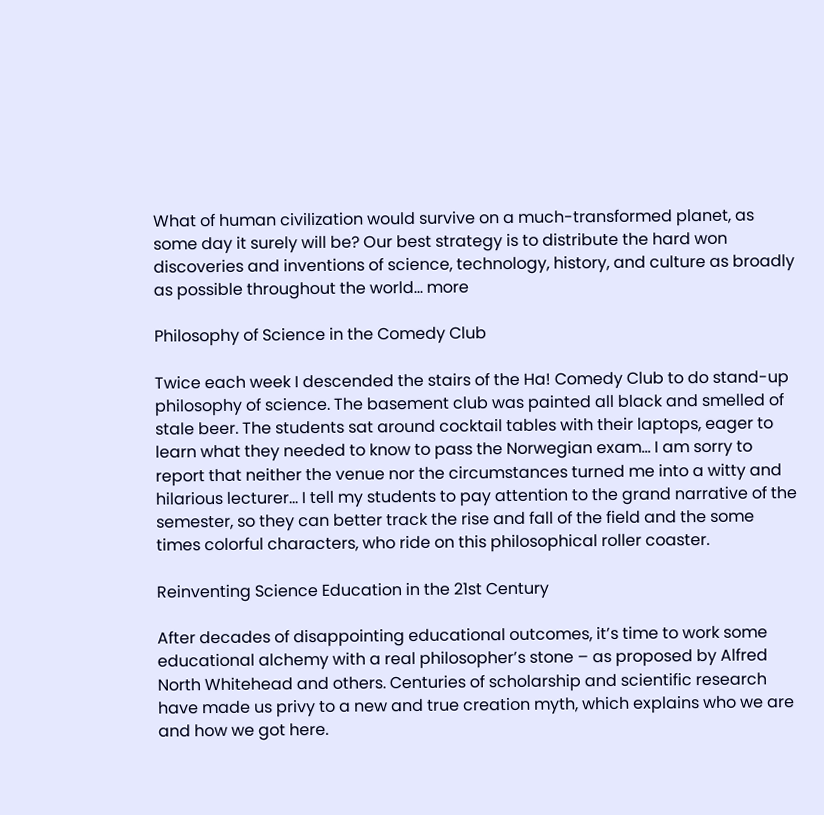What of human civilization would survive on a much-transformed planet, as some day it surely will be? Our best strategy is to distribute the hard won discoveries and inventions of science, technology, history, and culture as broadly as possible throughout the world... more

Philosophy of Science in the Comedy Club

Twice each week I descended the stairs of the Ha! Comedy Club to do stand-up philosophy of science. The basement club was painted all black and smelled of stale beer. The students sat around cocktail tables with their laptops, eager to learn what they needed to know to pass the Norwegian exam... I am sorry to report that neither the venue nor the circumstances turned me into a witty and hilarious lecturer... I tell my students to pay attention to the grand narrative of the semester, so they can better track the rise and fall of the field and the some times colorful characters, who ride on this philosophical roller coaster.

Reinventing Science Education in the 21st Century

After decades of disappointing educational outcomes, it’s time to work some educational alchemy with a real philosopher’s stone – as proposed by Alfred North Whitehead and others. Centuries of scholarship and scientific research have made us privy to a new and true creation myth, which explains who we are and how we got here.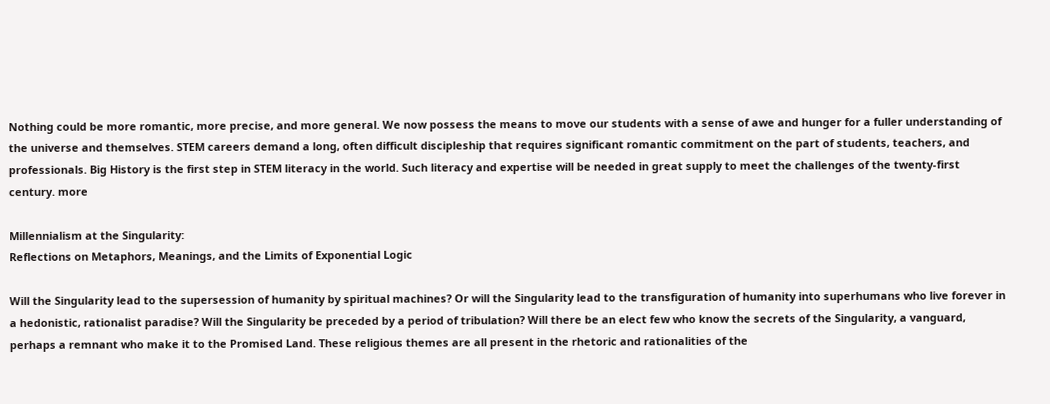Nothing could be more romantic, more precise, and more general. We now possess the means to move our students with a sense of awe and hunger for a fuller understanding of the universe and themselves. STEM careers demand a long, often difficult discipleship that requires significant romantic commitment on the part of students, teachers, and professionals. Big History is the first step in STEM literacy in the world. Such literacy and expertise will be needed in great supply to meet the challenges of the twenty-first century. more

Millennialism at the Singularity:
Reflections on Metaphors, Meanings, and the Limits of Exponential Logic

Will the Singularity lead to the supersession of humanity by spiritual machines? Or will the Singularity lead to the transfiguration of humanity into superhumans who live forever in a hedonistic, rationalist paradise? Will the Singularity be preceded by a period of tribulation? Will there be an elect few who know the secrets of the Singularity, a vanguard, perhaps a remnant who make it to the Promised Land. These religious themes are all present in the rhetoric and rationalities of the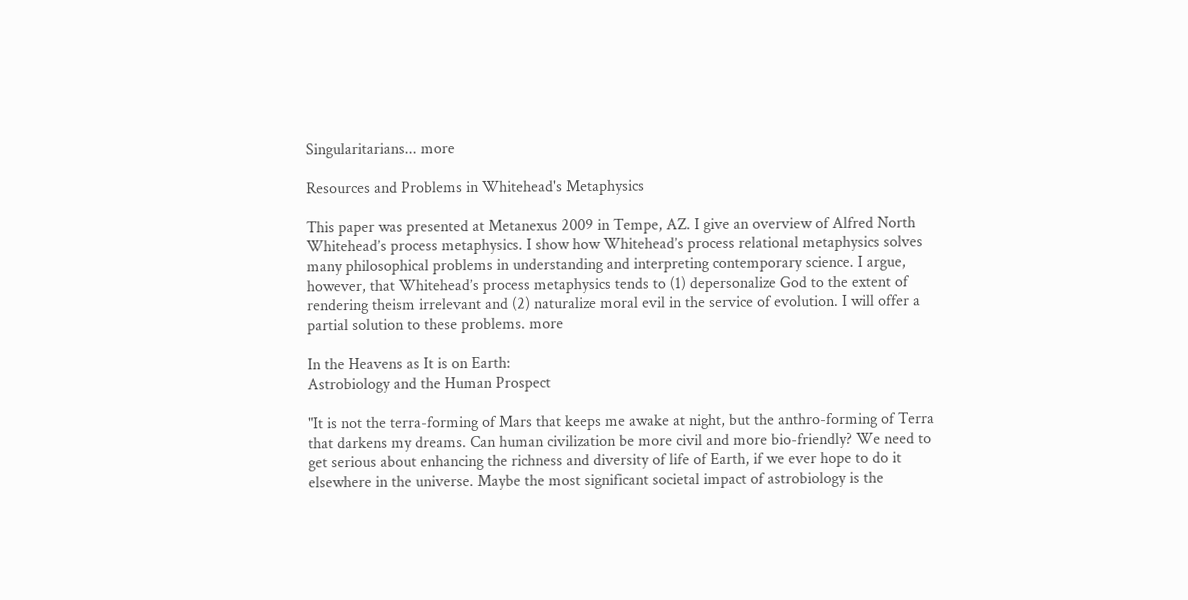Singularitarians... more

Resources and Problems in Whitehead's Metaphysics

This paper was presented at Metanexus 2009 in Tempe, AZ. I give an overview of Alfred North Whitehead’s process metaphysics. I show how Whitehead’s process relational metaphysics solves many philosophical problems in understanding and interpreting contemporary science. I argue, however, that Whitehead’s process metaphysics tends to (1) depersonalize God to the extent of rendering theism irrelevant and (2) naturalize moral evil in the service of evolution. I will offer a partial solution to these problems. more

In the Heavens as It is on Earth:
Astrobiology and the Human Prospect

"It is not the terra-forming of Mars that keeps me awake at night, but the anthro-forming of Terra that darkens my dreams. Can human civilization be more civil and more bio-friendly? We need to get serious about enhancing the richness and diversity of life of Earth, if we ever hope to do it elsewhere in the universe. Maybe the most significant societal impact of astrobiology is the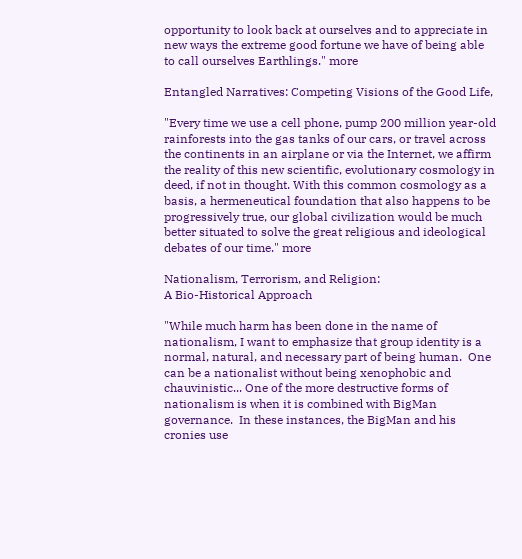opportunity to look back at ourselves and to appreciate in new ways the extreme good fortune we have of being able to call ourselves Earthlings." more

Entangled Narratives: Competing Visions of the Good Life,

"Every time we use a cell phone, pump 200 million year-old rainforests into the gas tanks of our cars, or travel across the continents in an airplane or via the Internet, we affirm the reality of this new scientific, evolutionary cosmology in deed, if not in thought. With this common cosmology as a basis, a hermeneutical foundation that also happens to be progressively true, our global civilization would be much better situated to solve the great religious and ideological debates of our time." more

Nationalism, Terrorism, and Religion:
A Bio-Historical Approach

"While much harm has been done in the name of nationalism, I want to emphasize that group identity is a normal, natural, and necessary part of being human.  One can be a nationalist without being xenophobic and chauvinistic... One of the more destructive forms of nationalism is when it is combined with BigMan governance.  In these instances, the BigMan and his cronies use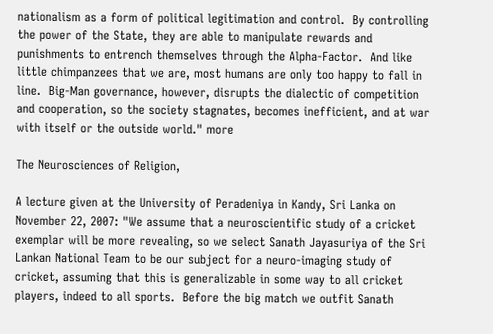nationalism as a form of political legitimation and control.  By controlling the power of the State, they are able to manipulate rewards and punishments to entrench themselves through the Alpha-Factor.  And like little chimpanzees that we are, most humans are only too happy to fall in line.  Big-Man governance, however, disrupts the dialectic of competition and cooperation, so the society stagnates, becomes inefficient, and at war with itself or the outside world." more

The Neurosciences of Religion,

A lecture given at the University of Peradeniya in Kandy, Sri Lanka on November 22, 2007: "We assume that a neuroscientific study of a cricket exemplar will be more revealing, so we select Sanath Jayasuriya of the Sri Lankan National Team to be our subject for a neuro-imaging study of cricket, assuming that this is generalizable in some way to all cricket players, indeed to all sports.  Before the big match we outfit Sanath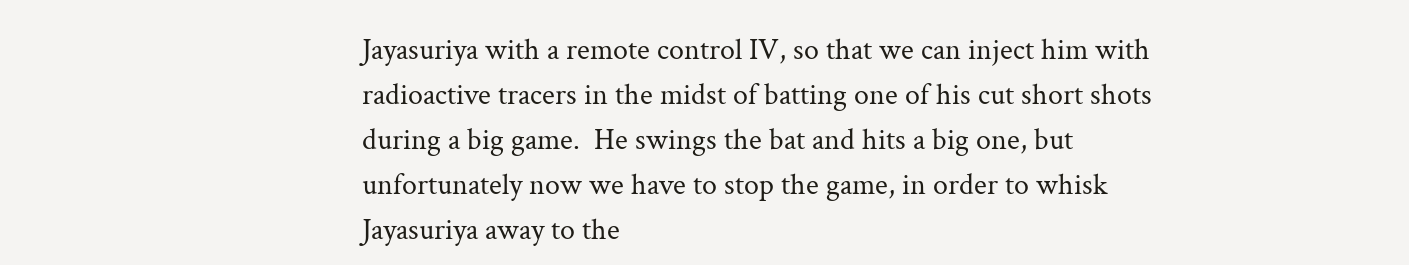Jayasuriya with a remote control IV, so that we can inject him with radioactive tracers in the midst of batting one of his cut short shots during a big game.  He swings the bat and hits a big one, but unfortunately now we have to stop the game, in order to whisk Jayasuriya away to the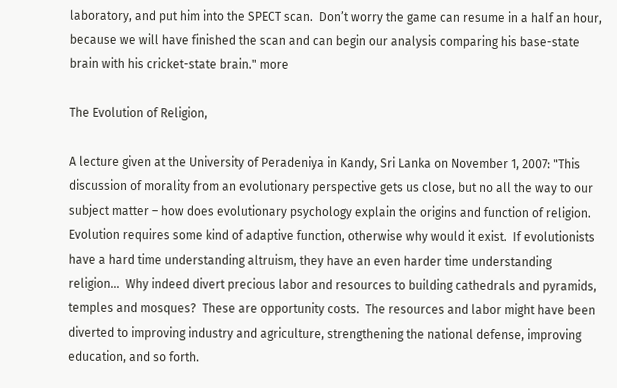laboratory, and put him into the SPECT scan.  Don’t worry the game can resume in a half an hour, because we will have finished the scan and can begin our analysis comparing his base-state brain with his cricket-state brain." more

The Evolution of Religion,

A lecture given at the University of Peradeniya in Kandy, Sri Lanka on November 1, 2007: "This discussion of morality from an evolutionary perspective gets us close, but no all the way to our subject matter – how does evolutionary psychology explain the origins and function of religion.  Evolution requires some kind of adaptive function, otherwise why would it exist.  If evolutionists have a hard time understanding altruism, they have an even harder time understanding religion…  Why indeed divert precious labor and resources to building cathedrals and pyramids, temples and mosques?  These are opportunity costs.  The resources and labor might have been diverted to improving industry and agriculture, strengthening the national defense, improving education, and so forth.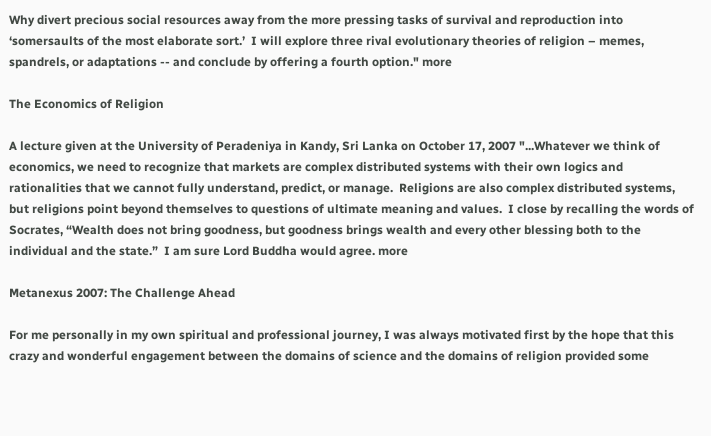Why divert precious social resources away from the more pressing tasks of survival and reproduction into ‘somersaults of the most elaborate sort.’  I will explore three rival evolutionary theories of religion – memes, spandrels, or adaptations -- and conclude by offering a fourth option." more

The Economics of Religion

A lecture given at the University of Peradeniya in Kandy, Sri Lanka on October 17, 2007 "...Whatever we think of economics, we need to recognize that markets are complex distributed systems with their own logics and rationalities that we cannot fully understand, predict, or manage.  Religions are also complex distributed systems, but religions point beyond themselves to questions of ultimate meaning and values.  I close by recalling the words of Socrates, “Wealth does not bring goodness, but goodness brings wealth and every other blessing both to the individual and the state.”  I am sure Lord Buddha would agree. more

Metanexus 2007: The Challenge Ahead

For me personally in my own spiritual and professional journey, I was always motivated first by the hope that this crazy and wonderful engagement between the domains of science and the domains of religion provided some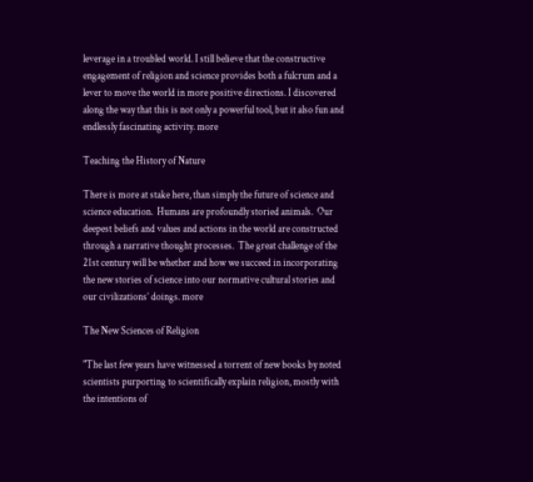leverage in a troubled world. I still believe that the constructive engagement of religion and science provides both a fulcrum and a lever to move the world in more positive directions. I discovered along the way that this is not only a powerful tool, but it also fun and endlessly fascinating activity. more

Teaching the History of Nature

There is more at stake here, than simply the future of science and science education.  Humans are profoundly storied animals.  Our deepest beliefs and values and actions in the world are constructed through a narrative thought processes.  The great challenge of the 21st century will be whether and how we succeed in incorporating the new stories of science into our normative cultural stories and our civilizations’ doings. more

The New Sciences of Religion

"The last few years have witnessed a torrent of new books by noted scientists purporting to scientifically explain religion, mostly with the intentions of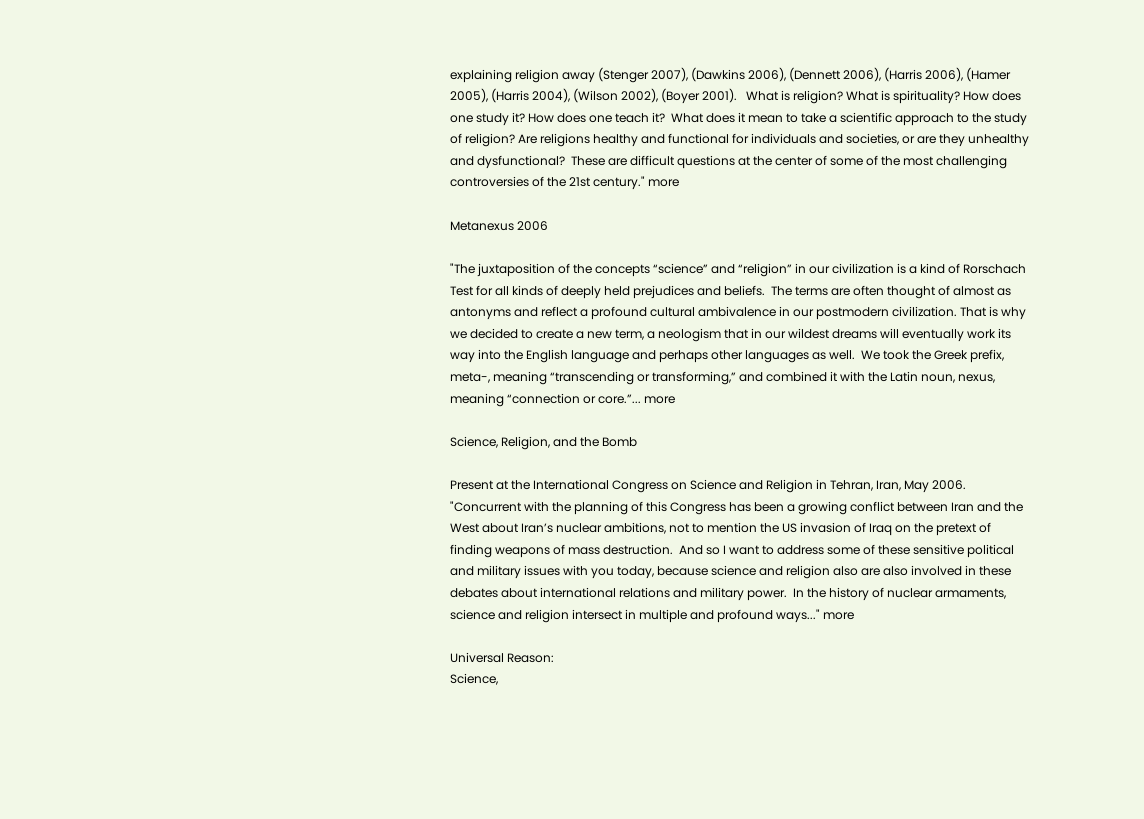explaining religion away (Stenger 2007), (Dawkins 2006), (Dennett 2006), (Harris 2006), (Hamer 2005), (Harris 2004), (Wilson 2002), (Boyer 2001).   What is religion? What is spirituality? How does one study it? How does one teach it?  What does it mean to take a scientific approach to the study of religion? Are religions healthy and functional for individuals and societies, or are they unhealthy and dysfunctional?  These are difficult questions at the center of some of the most challenging controversies of the 21st century." more

Metanexus 2006

"The juxtaposition of the concepts “science” and “religion” in our civilization is a kind of Rorschach Test for all kinds of deeply held prejudices and beliefs.  The terms are often thought of almost as antonyms and reflect a profound cultural ambivalence in our postmodern civilization. That is why we decided to create a new term, a neologism that in our wildest dreams will eventually work its way into the English language and perhaps other languages as well.  We took the Greek prefix, meta-, meaning “transcending or transforming,” and combined it with the Latin noun, nexus, meaning “connection or core.”... more

Science, Religion, and the Bomb

Present at the International Congress on Science and Religion in Tehran, Iran, May 2006. "Concurrent with the planning of this Congress has been a growing conflict between Iran and the West about Iran’s nuclear ambitions, not to mention the US invasion of Iraq on the pretext of finding weapons of mass destruction.  And so I want to address some of these sensitive political and military issues with you today, because science and religion also are also involved in these debates about international relations and military power.  In the history of nuclear armaments, science and religion intersect in multiple and profound ways..." more

Universal Reason:
Science,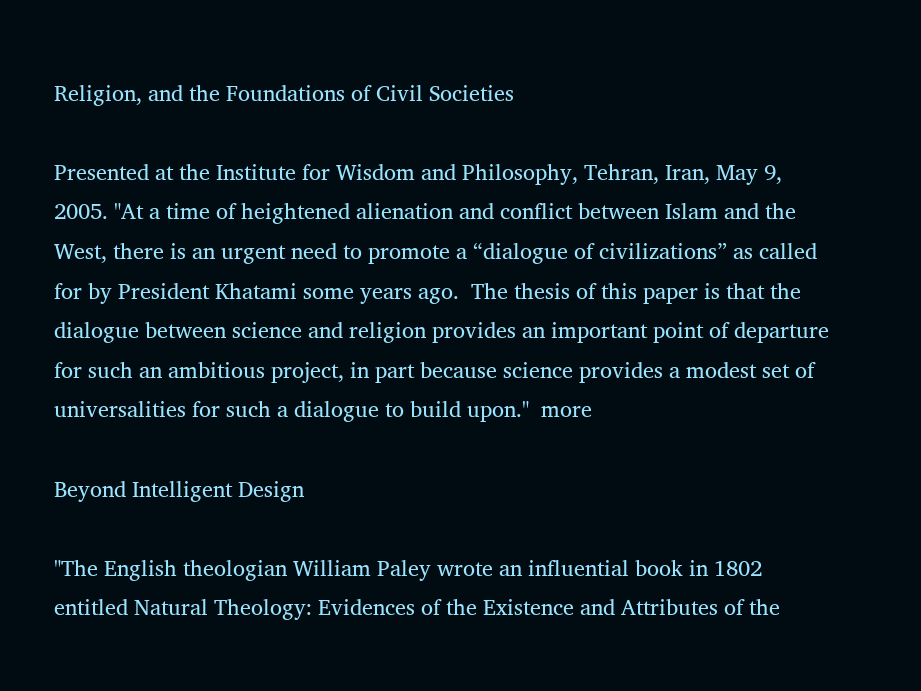Religion, and the Foundations of Civil Societies

Presented at the Institute for Wisdom and Philosophy, Tehran, Iran, May 9, 2005. "At a time of heightened alienation and conflict between Islam and the West, there is an urgent need to promote a “dialogue of civilizations” as called for by President Khatami some years ago.  The thesis of this paper is that the dialogue between science and religion provides an important point of departure for such an ambitious project, in part because science provides a modest set of universalities for such a dialogue to build upon."  more

Beyond Intelligent Design

"The English theologian William Paley wrote an influential book in 1802 entitled Natural Theology: Evidences of the Existence and Attributes of the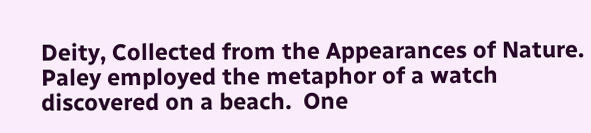Deity, Collected from the Appearances of Nature.  Paley employed the metaphor of a watch discovered on a beach.  One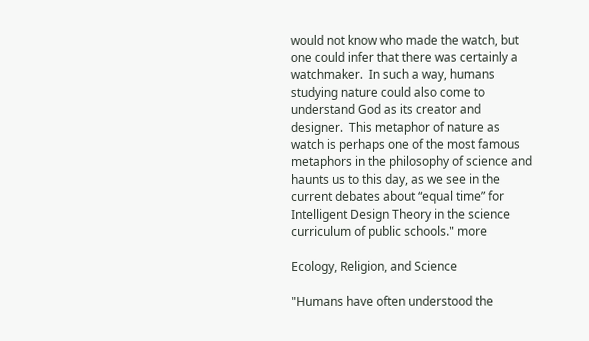would not know who made the watch, but one could infer that there was certainly a watchmaker.  In such a way, humans studying nature could also come to understand God as its creator and designer.  This metaphor of nature as watch is perhaps one of the most famous metaphors in the philosophy of science and haunts us to this day, as we see in the current debates about “equal time” for Intelligent Design Theory in the science curriculum of public schools." more

Ecology, Religion, and Science

"Humans have often understood the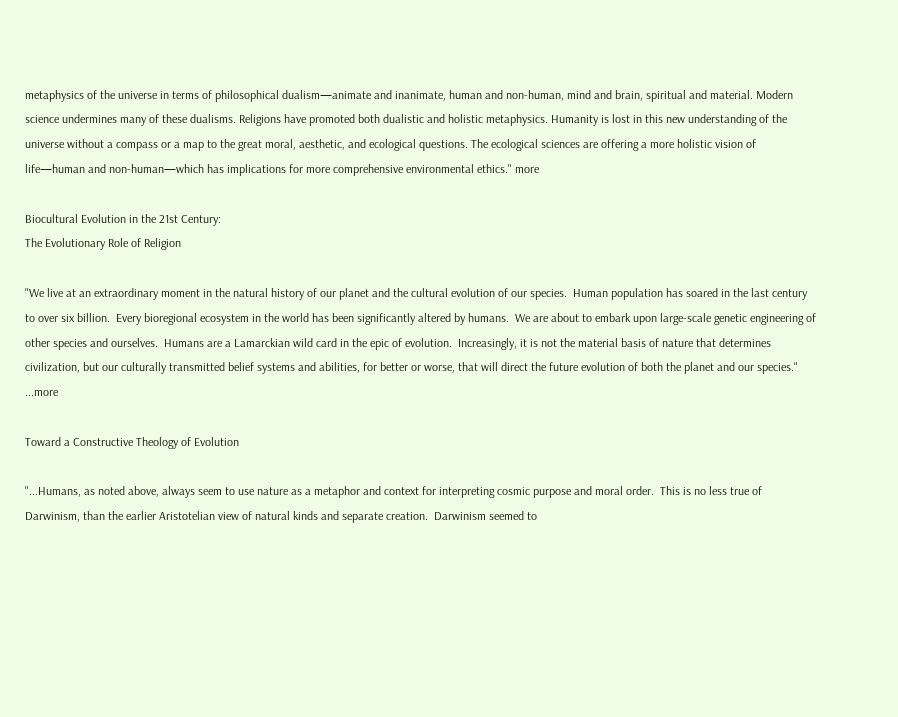metaphysics of the universe in terms of philosophical dualism—animate and inanimate, human and non-human, mind and brain, spiritual and material. Modern science undermines many of these dualisms. Religions have promoted both dualistic and holistic metaphysics. Humanity is lost in this new understanding of the universe without a compass or a map to the great moral, aesthetic, and ecological questions. The ecological sciences are offering a more holistic vision of life—human and non-human—which has implications for more comprehensive environmental ethics." more

Biocultural Evolution in the 21st Century:
The Evolutionary Role of Religion

"We live at an extraordinary moment in the natural history of our planet and the cultural evolution of our species.  Human population has soared in the last century to over six billion.  Every bioregional ecosystem in the world has been significantly altered by humans.  We are about to embark upon large-scale genetic engineering of other species and ourselves.  Humans are a Lamarckian wild card in the epic of evolution.  Increasingly, it is not the material basis of nature that determines civilization, but our culturally transmitted belief systems and abilities, for better or worse, that will direct the future evolution of both the planet and our species." ...more

Toward a Constructive Theology of Evolution

"...Humans, as noted above, always seem to use nature as a metaphor and context for interpreting cosmic purpose and moral order.  This is no less true of Darwinism, than the earlier Aristotelian view of natural kinds and separate creation.  Darwinism seemed to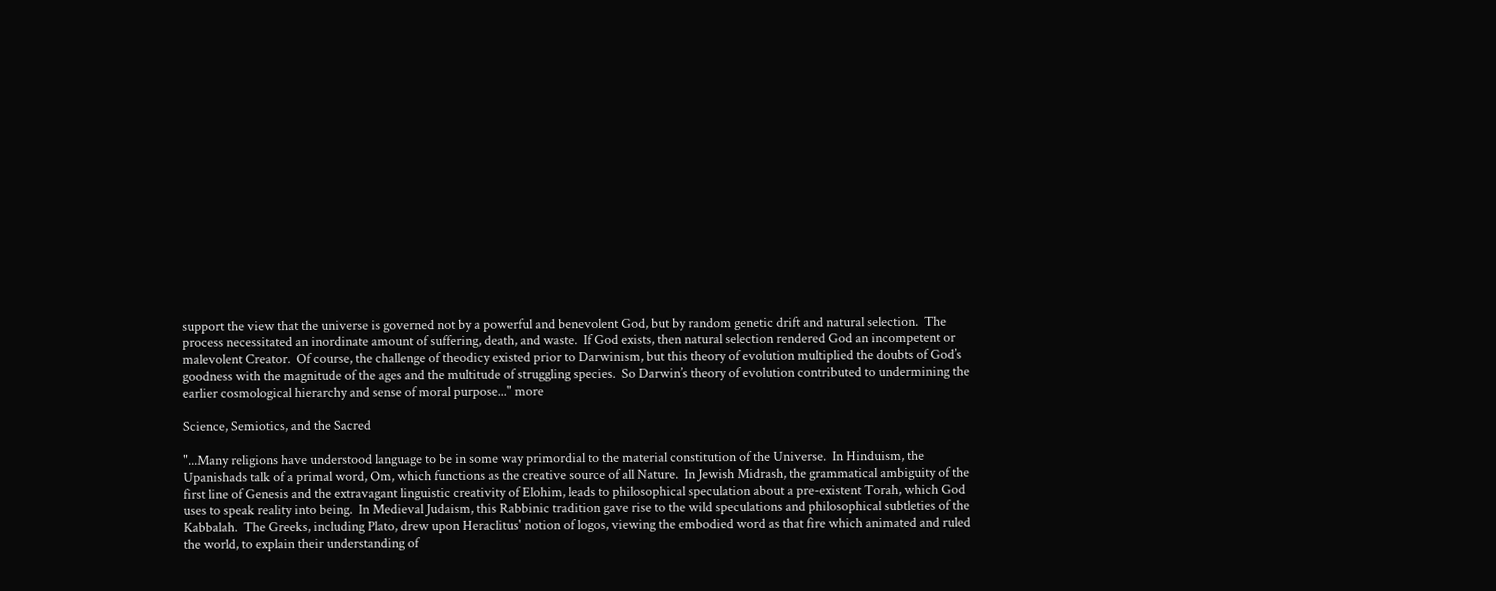support the view that the universe is governed not by a powerful and benevolent God, but by random genetic drift and natural selection.  The process necessitated an inordinate amount of suffering, death, and waste.  If God exists, then natural selection rendered God an incompetent or malevolent Creator.  Of course, the challenge of theodicy existed prior to Darwinism, but this theory of evolution multiplied the doubts of God’s goodness with the magnitude of the ages and the multitude of struggling species.  So Darwin’s theory of evolution contributed to undermining the earlier cosmological hierarchy and sense of moral purpose..." more

Science, Semiotics, and the Sacred

"...Many religions have understood language to be in some way primordial to the material constitution of the Universe.  In Hinduism, the Upanishads talk of a primal word, Om, which functions as the creative source of all Nature.  In Jewish Midrash, the grammatical ambiguity of the first line of Genesis and the extravagant linguistic creativity of Elohim, leads to philosophical speculation about a pre-existent Torah, which God uses to speak reality into being.  In Medieval Judaism, this Rabbinic tradition gave rise to the wild speculations and philosophical subtleties of the Kabbalah.  The Greeks, including Plato, drew upon Heraclitus' notion of logos, viewing the embodied word as that fire which animated and ruled the world, to explain their understanding of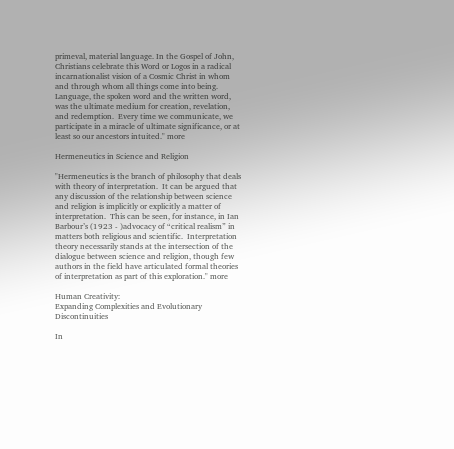primeval, material language. In the Gospel of John, Christians celebrate this Word or Logos in a radical incarnationalist vision of a Cosmic Christ in whom and through whom all things come into being.  Language, the spoken word and the written word, was the ultimate medium for creation, revelation, and redemption.  Every time we communicate, we participate in a miracle of ultimate significance, or at least so our ancestors intuited." more

Hermeneutics in Science and Religion

"Hermeneutics is the branch of philosophy that deals with theory of interpretation.  It can be argued that any discussion of the relationship between science and religion is implicitly or explicitly a matter of interpretation.  This can be seen, for instance, in Ian Barbour’s (1923 - )advocacy of “critical realism” in matters both religious and scientific.  Interpretation theory necessarily stands at the intersection of the dialogue between science and religion, though few authors in the field have articulated formal theories of interpretation as part of this exploration." more

Human Creativity:
Expanding Complexities and Evolutionary Discontinuities

In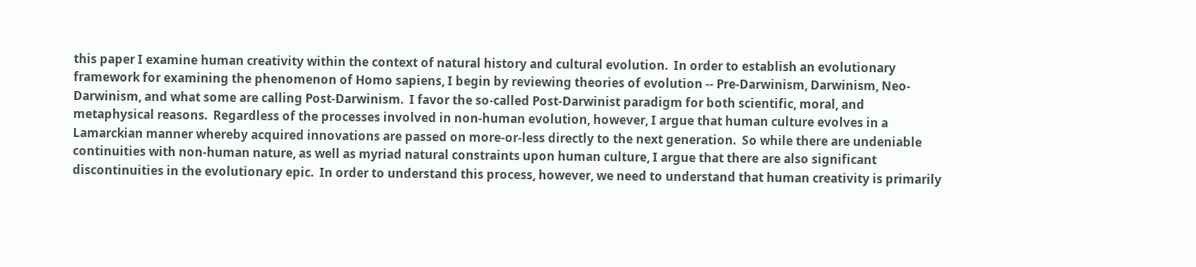this paper I examine human creativity within the context of natural history and cultural evolution.  In order to establish an evolutionary framework for examining the phenomenon of Homo sapiens, I begin by reviewing theories of evolution -- Pre-Darwinism, Darwinism, Neo-Darwinism, and what some are calling Post-Darwinism.  I favor the so-called Post-Darwinist paradigm for both scientific, moral, and metaphysical reasons.  Regardless of the processes involved in non-human evolution, however, I argue that human culture evolves in a Lamarckian manner whereby acquired innovations are passed on more-or-less directly to the next generation.  So while there are undeniable continuities with non-human nature, as well as myriad natural constraints upon human culture, I argue that there are also significant discontinuities in the evolutionary epic.  In order to understand this process, however, we need to understand that human creativity is primarily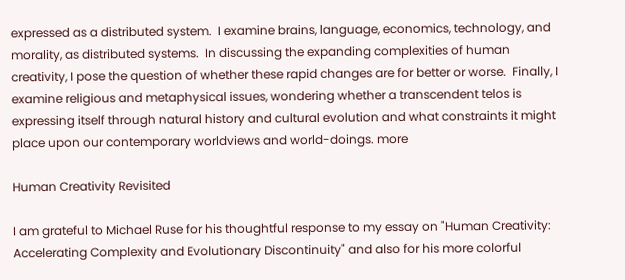expressed as a distributed system.  I examine brains, language, economics, technology, and morality, as distributed systems.  In discussing the expanding complexities of human creativity, I pose the question of whether these rapid changes are for better or worse.  Finally, I examine religious and metaphysical issues, wondering whether a transcendent telos is expressing itself through natural history and cultural evolution and what constraints it might place upon our contemporary worldviews and world-doings. more

Human Creativity Revisited

I am grateful to Michael Ruse for his thoughtful response to my essay on "Human Creativity: Accelerating Complexity and Evolutionary Discontinuity" and also for his more colorful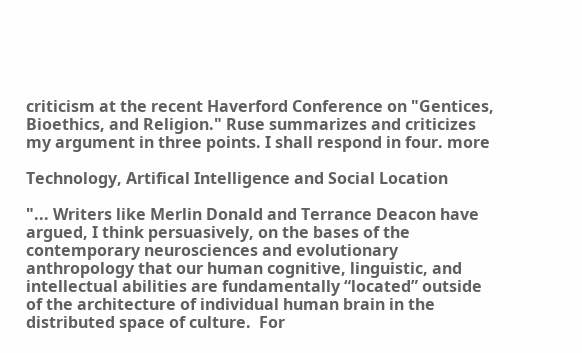criticism at the recent Haverford Conference on "Gentices, Bioethics, and Religion." Ruse summarizes and criticizes my argument in three points. I shall respond in four. more

Technology, Artifical Intelligence and Social Location

"... Writers like Merlin Donald and Terrance Deacon have argued, I think persuasively, on the bases of the contemporary neurosciences and evolutionary anthropology that our human cognitive, linguistic, and intellectual abilities are fundamentally “located” outside of the architecture of individual human brain in the distributed space of culture.  For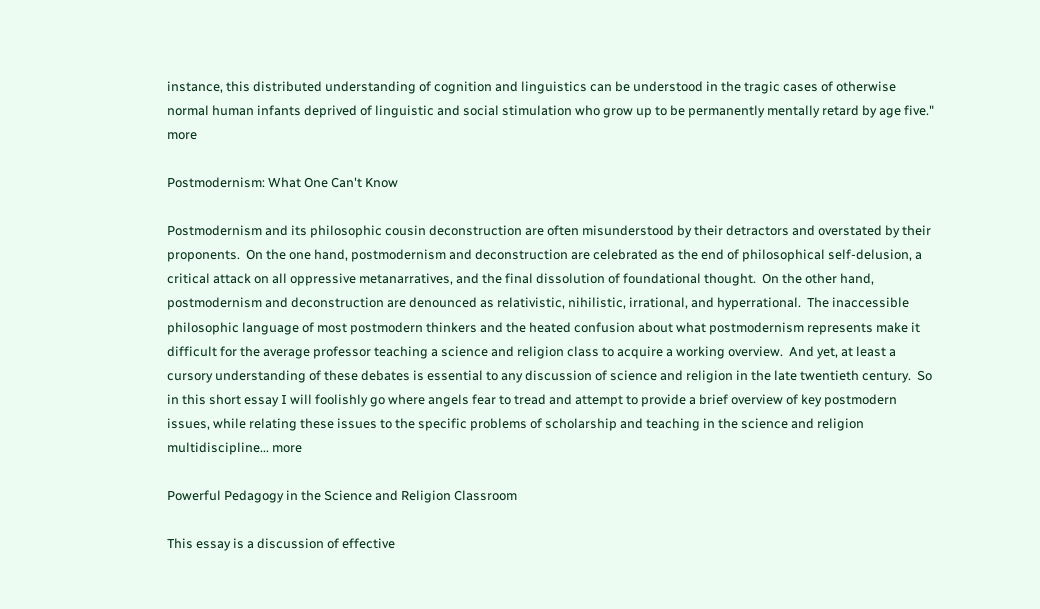instance, this distributed understanding of cognition and linguistics can be understood in the tragic cases of otherwise normal human infants deprived of linguistic and social stimulation who grow up to be permanently mentally retard by age five." more

Postmodernism: What One Can't Know

Postmodernism and its philosophic cousin deconstruction are often misunderstood by their detractors and overstated by their proponents.  On the one hand, postmodernism and deconstruction are celebrated as the end of philosophical self-delusion, a critical attack on all oppressive metanarratives, and the final dissolution of foundational thought.  On the other hand, postmodernism and deconstruction are denounced as relativistic, nihilistic, irrational, and hyperrational.  The inaccessible philosophic language of most postmodern thinkers and the heated confusion about what postmodernism represents make it difficult for the average professor teaching a science and religion class to acquire a working overview.  And yet, at least a cursory understanding of these debates is essential to any discussion of science and religion in the late twentieth century.  So in this short essay I will foolishly go where angels fear to tread and attempt to provide a brief overview of key postmodern issues, while relating these issues to the specific problems of scholarship and teaching in the science and religion multidiscipline... more

Powerful Pedagogy in the Science and Religion Classroom

This essay is a discussion of effective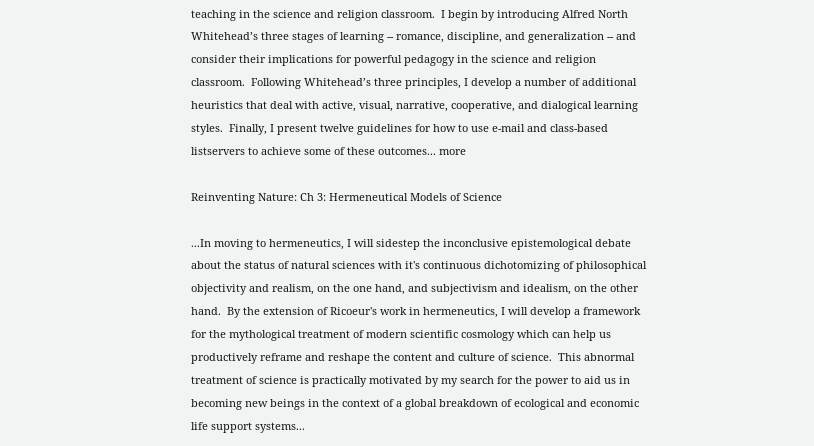teaching in the science and religion classroom.  I begin by introducing Alfred North Whitehead’s three stages of learning -- romance, discipline, and generalization -- and consider their implications for powerful pedagogy in the science and religion classroom.  Following Whitehead’s three principles, I develop a number of additional heuristics that deal with active, visual, narrative, cooperative, and dialogical learning styles.  Finally, I present twelve guidelines for how to use e-mail and class-based listservers to achieve some of these outcomes... more

Reinventing Nature: Ch 3: Hermeneutical Models of Science

...In moving to hermeneutics, I will sidestep the inconclusive epistemological debate about the status of natural sciences with it's continuous dichotomizing of philosophical objectivity and realism, on the one hand, and subjectivism and idealism, on the other hand.  By the extension of Ricoeur's work in hermeneutics, I will develop a framework for the mythological treatment of modern scientific cosmology which can help us productively reframe and reshape the content and culture of science.  This abnormal treatment of science is practically motivated by my search for the power to aid us in becoming new beings in the context of a global breakdown of ecological and economic life support systems...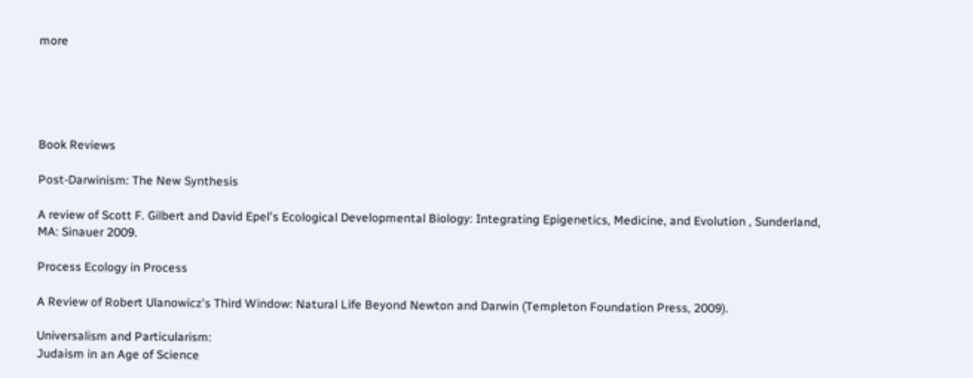more





Book Reviews

Post-Darwinism: The New Synthesis

A review of Scott F. Gilbert and David Epel's Ecological Developmental Biology: Integrating Epigenetics, Medicine, and Evolution , Sunderland, MA: Sinauer 2009.

Process Ecology in Process

A Review of Robert Ulanowicz's Third Window: Natural Life Beyond Newton and Darwin (Templeton Foundation Press, 2009).

Universalism and Particularism:
Judaism in an Age of Science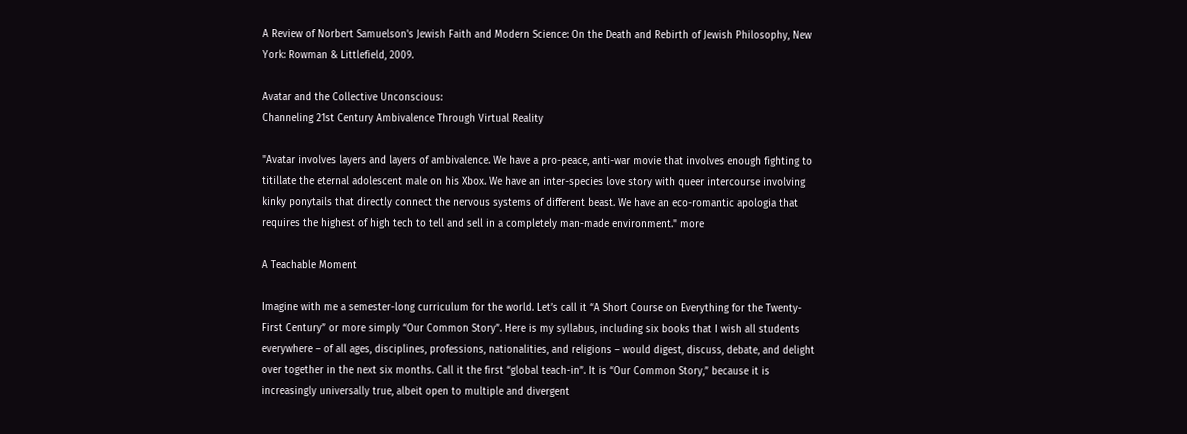A Review of Norbert Samuelson's Jewish Faith and Modern Science: On the Death and Rebirth of Jewish Philosophy, New York: Rowman & Littlefield, 2009.

Avatar and the Collective Unconscious:
Channeling 21st Century Ambivalence Through Virtual Reality

"Avatar involves layers and layers of ambivalence. We have a pro-peace, anti-war movie that involves enough fighting to titillate the eternal adolescent male on his Xbox. We have an inter-species love story with queer intercourse involving kinky ponytails that directly connect the nervous systems of different beast. We have an eco-romantic apologia that requires the highest of high tech to tell and sell in a completely man-made environment." more

A Teachable Moment

Imagine with me a semester-long curriculum for the world. Let’s call it “A Short Course on Everything for the Twenty-First Century” or more simply “Our Common Story”. Here is my syllabus, including six books that I wish all students everywhere – of all ages, disciplines, professions, nationalities, and religions – would digest, discuss, debate, and delight over together in the next six months. Call it the first “global teach-in”. It is “Our Common Story,” because it is increasingly universally true, albeit open to multiple and divergent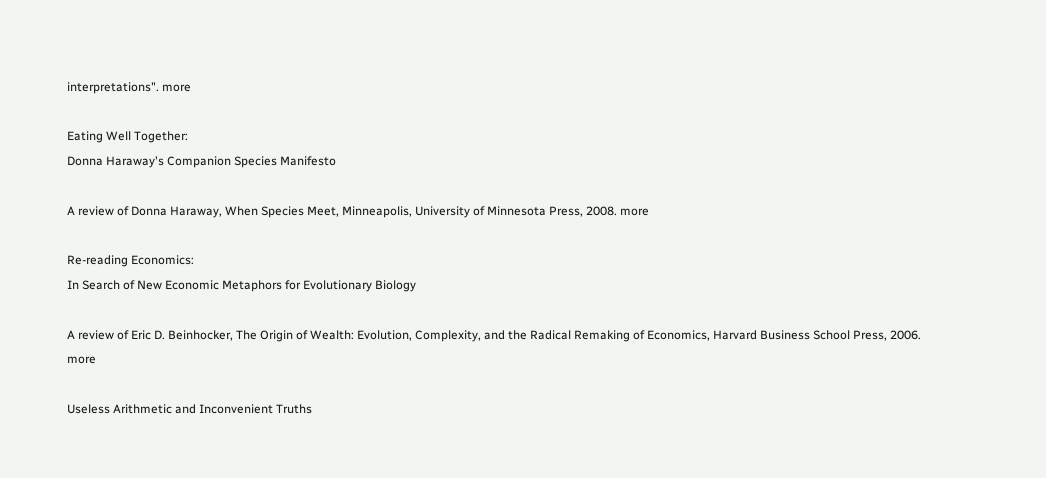interpretations". more

Eating Well Together:
Donna Haraway's Companion Species Manifesto

A review of Donna Haraway, When Species Meet, Minneapolis, University of Minnesota Press, 2008. more

Re-reading Economics:
In Search of New Economic Metaphors for Evolutionary Biology

A review of Eric D. Beinhocker, The Origin of Wealth: Evolution, Complexity, and the Radical Remaking of Economics, Harvard Business School Press, 2006. more

Useless Arithmetic and Inconvenient Truths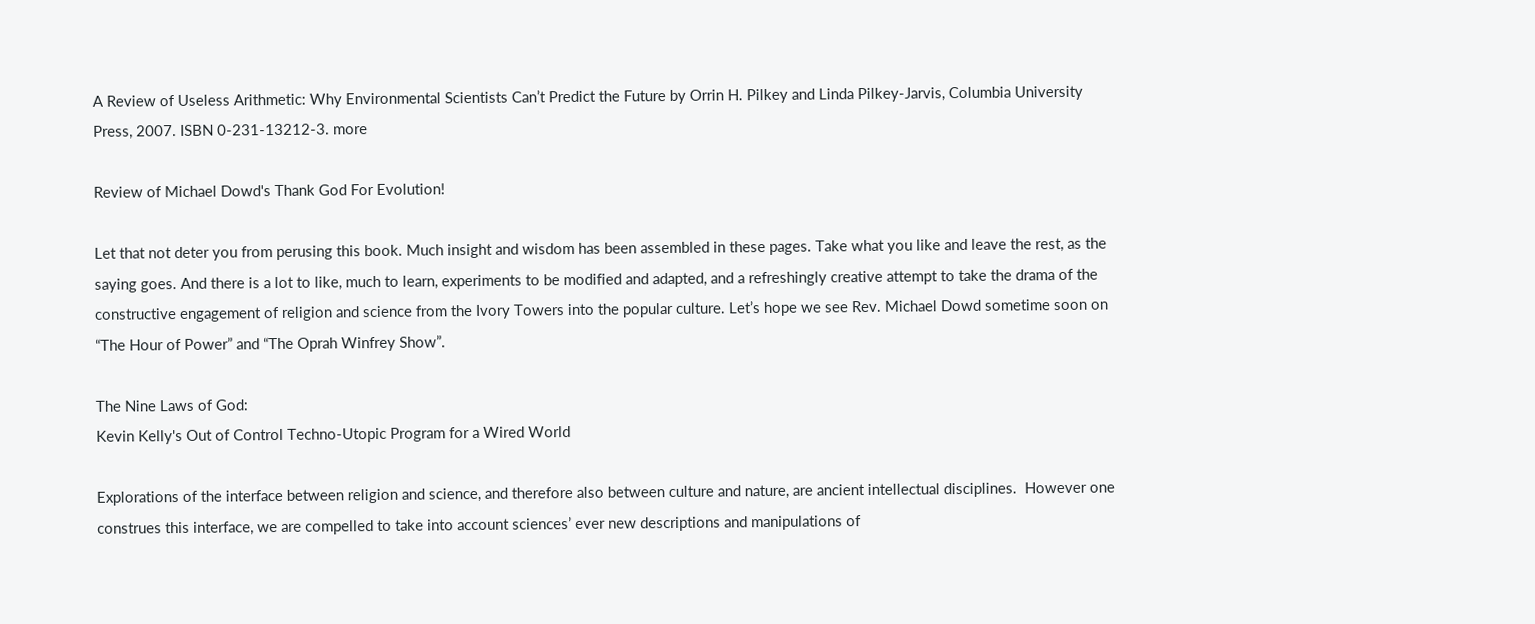A Review of Useless Arithmetic: Why Environmental Scientists Can’t Predict the Future by Orrin H. Pilkey and Linda Pilkey-Jarvis, Columbia University Press, 2007. ISBN 0-231-13212-3. more

Review of Michael Dowd's Thank God For Evolution!

Let that not deter you from perusing this book. Much insight and wisdom has been assembled in these pages. Take what you like and leave the rest, as the saying goes. And there is a lot to like, much to learn, experiments to be modified and adapted, and a refreshingly creative attempt to take the drama of the constructive engagement of religion and science from the Ivory Towers into the popular culture. Let’s hope we see Rev. Michael Dowd sometime soon on “The Hour of Power” and “The Oprah Winfrey Show”.

The Nine Laws of God:
Kevin Kelly's Out of Control Techno-Utopic Program for a Wired World

Explorations of the interface between religion and science, and therefore also between culture and nature, are ancient intellectual disciplines.  However one construes this interface, we are compelled to take into account sciences’ ever new descriptions and manipulations of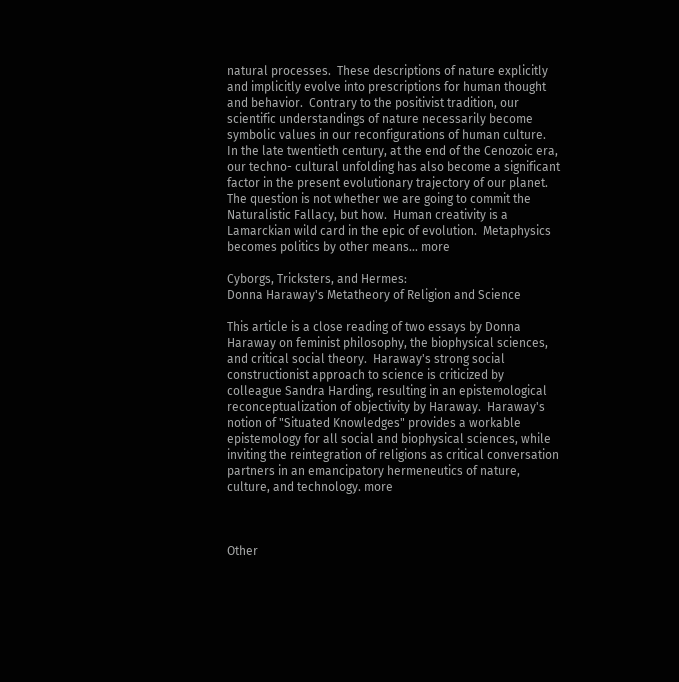natural processes.  These descriptions of nature explicitly and implicitly evolve into prescriptions for human thought and behavior.  Contrary to the positivist tradition, our scientific understandings of nature necessarily become symbolic values in our reconfigurations of human culture.  In the late twentieth century, at the end of the Cenozoic era, our techno- cultural unfolding has also become a significant factor in the present evolutionary trajectory of our planet.  The question is not whether we are going to commit the Naturalistic Fallacy, but how.  Human creativity is a Lamarckian wild card in the epic of evolution.  Metaphysics becomes politics by other means... more

Cyborgs, Tricksters, and Hermes:
Donna Haraway's Metatheory of Religion and Science

This article is a close reading of two essays by Donna Haraway on feminist philosophy, the biophysical sciences, and critical social theory.  Haraway's strong social constructionist approach to science is criticized by colleague Sandra Harding, resulting in an epistemological reconceptualization of objectivity by Haraway.  Haraway's notion of "Situated Knowledges" provides a workable epistemology for all social and biophysical sciences, while inviting the reintegration of religions as critical conversation partners in an emancipatory hermeneutics of nature, culture, and technology. more



Other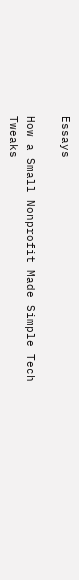Essays

How a Small Nonprofit Made Simple Tech Tweaks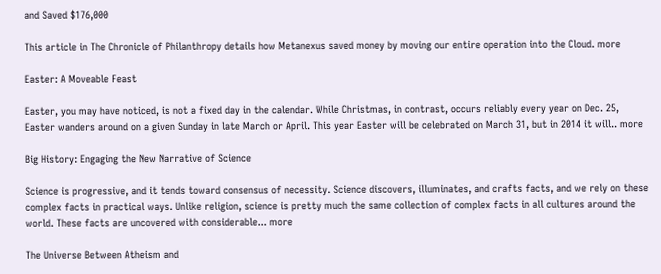and Saved $176,000

This article in The Chronicle of Philanthropy details how Metanexus saved money by moving our entire operation into the Cloud. more

Easter: A Moveable Feast

Easter, you may have noticed, is not a fixed day in the calendar. While Christmas, in contrast, occurs reliably every year on Dec. 25, Easter wanders around on a given Sunday in late March or April. This year Easter will be celebrated on March 31, but in 2014 it will.. more

Big History: Engaging the New Narrative of Science

Science is progressive, and it tends toward consensus of necessity. Science discovers, illuminates, and crafts facts, and we rely on these complex facts in practical ways. Unlike religion, science is pretty much the same collection of complex facts in all cultures around the world. These facts are uncovered with considerable... more

The Universe Between Atheism and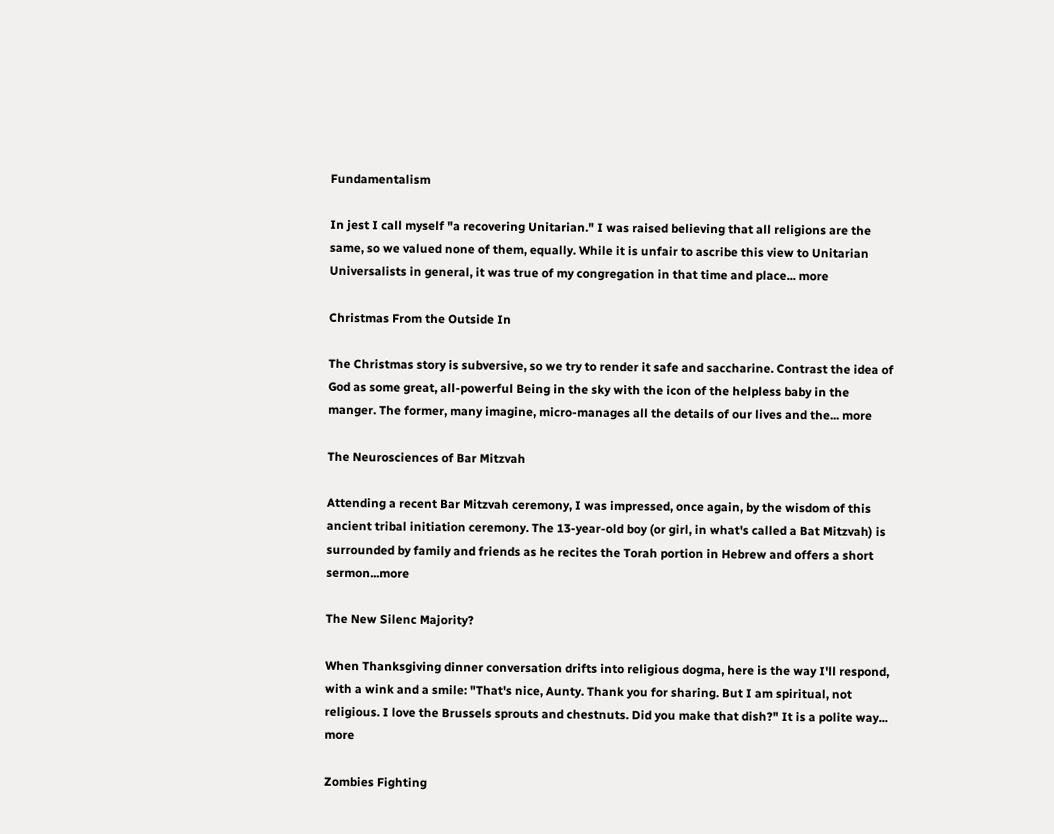Fundamentalism

In jest I call myself "a recovering Unitarian." I was raised believing that all religions are the same, so we valued none of them, equally. While it is unfair to ascribe this view to Unitarian Universalists in general, it was true of my congregation in that time and place... more

Christmas From the Outside In

The Christmas story is subversive, so we try to render it safe and saccharine. Contrast the idea of God as some great, all-powerful Being in the sky with the icon of the helpless baby in the manger. The former, many imagine, micro-manages all the details of our lives and the... more

The Neurosciences of Bar Mitzvah

Attending a recent Bar Mitzvah ceremony, I was impressed, once again, by the wisdom of this ancient tribal initiation ceremony. The 13-year-old boy (or girl, in what's called a Bat Mitzvah) is surrounded by family and friends as he recites the Torah portion in Hebrew and offers a short sermon...more

The New Silenc Majority?

When Thanksgiving dinner conversation drifts into religious dogma, here is the way I'll respond, with a wink and a smile: "That's nice, Aunty. Thank you for sharing. But I am spiritual, not religious. I love the Brussels sprouts and chestnuts. Did you make that dish?" It is a polite way... more

Zombies Fighting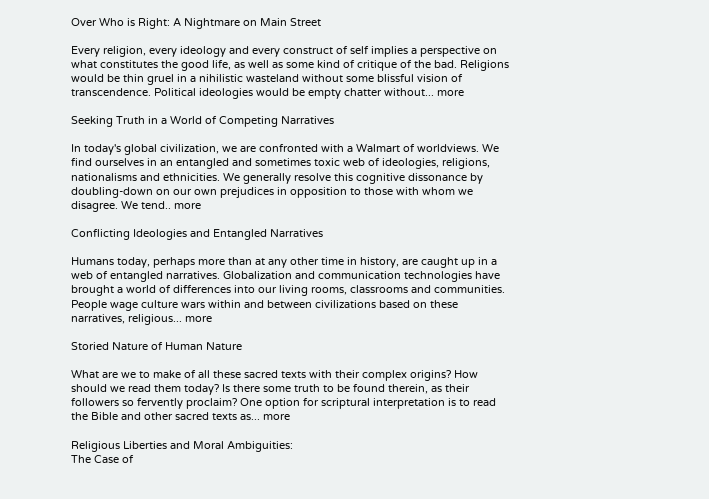Over Who is Right: A Nightmare on Main Street

Every religion, every ideology and every construct of self implies a perspective on what constitutes the good life, as well as some kind of critique of the bad. Religions would be thin gruel in a nihilistic wasteland without some blissful vision of transcendence. Political ideologies would be empty chatter without... more

Seeking Truth in a World of Competing Narratives

In today's global civilization, we are confronted with a Walmart of worldviews. We find ourselves in an entangled and sometimes toxic web of ideologies, religions, nationalisms and ethnicities. We generally resolve this cognitive dissonance by doubling-down on our own prejudices in opposition to those with whom we disagree. We tend.. more

Conflicting Ideologies and Entangled Narratives

Humans today, perhaps more than at any other time in history, are caught up in a web of entangled narratives. Globalization and communication technologies have brought a world of differences into our living rooms, classrooms and communities. People wage culture wars within and between civilizations based on these narratives, religious... more

Storied Nature of Human Nature

What are we to make of all these sacred texts with their complex origins? How should we read them today? Is there some truth to be found therein, as their followers so fervently proclaim? One option for scriptural interpretation is to read the Bible and other sacred texts as... more

Religious Liberties and Moral Ambiguities:
The Case of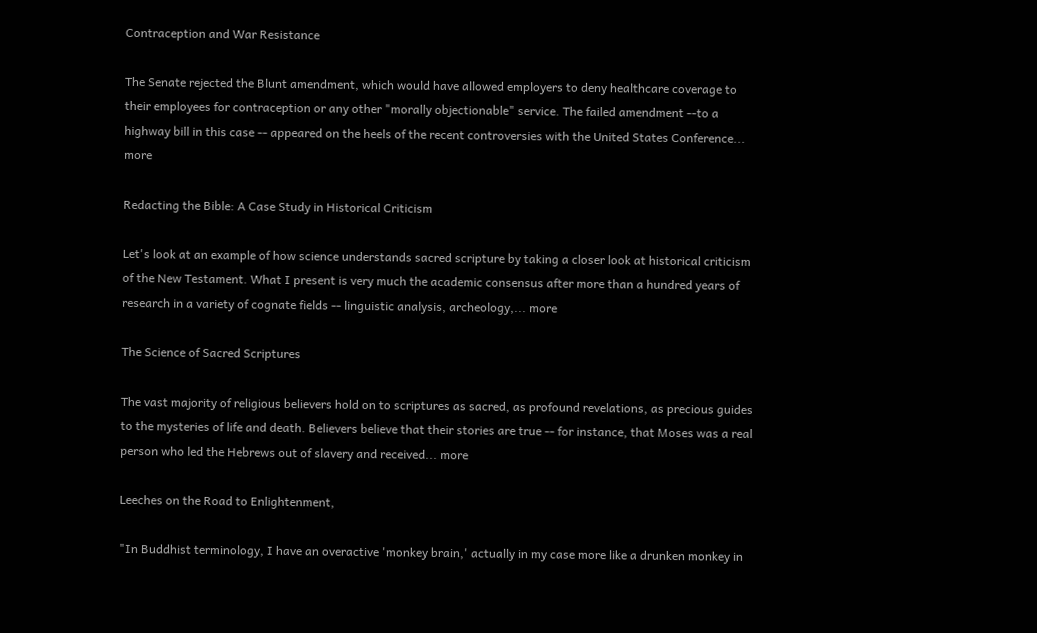Contraception and War Resistance

The Senate rejected the Blunt amendment, which would have allowed employers to deny healthcare coverage to their employees for contraception or any other "morally objectionable" service. The failed amendment --to a highway bill in this case -- appeared on the heels of the recent controversies with the United States Conference... more

Redacting the Bible: A Case Study in Historical Criticism

Let's look at an example of how science understands sacred scripture by taking a closer look at historical criticism of the New Testament. What I present is very much the academic consensus after more than a hundred years of research in a variety of cognate fields -- linguistic analysis, archeology,... more

The Science of Sacred Scriptures

The vast majority of religious believers hold on to scriptures as sacred, as profound revelations, as precious guides to the mysteries of life and death. Believers believe that their stories are true -- for instance, that Moses was a real person who led the Hebrews out of slavery and received... more

Leeches on the Road to Enlightenment,

"In Buddhist terminology, I have an overactive 'monkey brain,' actually in my case more like a drunken monkey in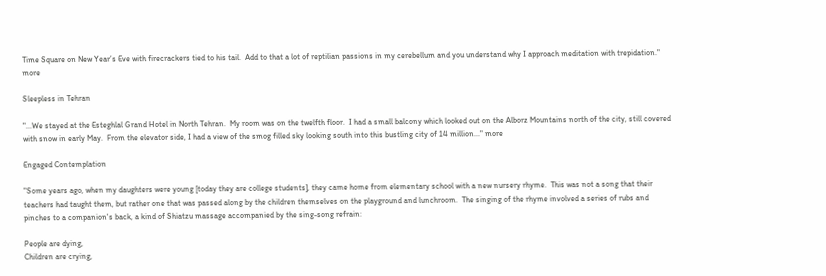Time Square on New Year’s Eve with firecrackers tied to his tail.  Add to that a lot of reptilian passions in my cerebellum and you understand why I approach meditation with trepidation." more

Sleepless in Tehran

"...We stayed at the Esteghlal Grand Hotel in North Tehran.  My room was on the twelfth floor.  I had a small balcony which looked out on the Alborz Mountains north of the city, still covered with snow in early May.  From the elevator side, I had a view of the smog filled sky looking south into this bustling city of 14 million..." more

Engaged Contemplation

"Some years ago, when my daughters were young [today they are college students], they came home from elementary school with a new nursery rhyme.  This was not a song that their teachers had taught them, but rather one that was passed along by the children themselves on the playground and lunchroom.  The singing of the rhyme involved a series of rubs and pinches to a companion's back, a kind of Shiatzu massage accompanied by the sing-song refrain:

People are dying,
Children are crying,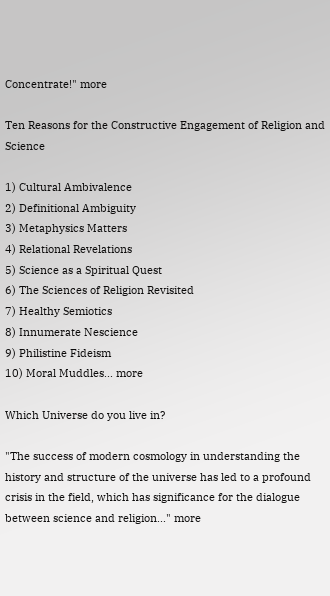Concentrate!" more

Ten Reasons for the Constructive Engagement of Religion and Science

1) Cultural Ambivalence
2) Definitional Ambiguity
3) Metaphysics Matters
4) Relational Revelations
5) Science as a Spiritual Quest
6) The Sciences of Religion Revisited
7) Healthy Semiotics
8) Innumerate Nescience
9) Philistine Fideism
10) Moral Muddles... more

Which Universe do you live in?

"The success of modern cosmology in understanding the history and structure of the universe has led to a profound crisis in the field, which has significance for the dialogue between science and religion..." more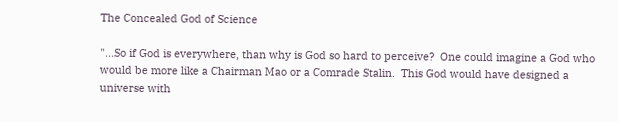The Concealed God of Science

"...So if God is everywhere, than why is God so hard to perceive?  One could imagine a God who would be more like a Chairman Mao or a Comrade Stalin.  This God would have designed a universe with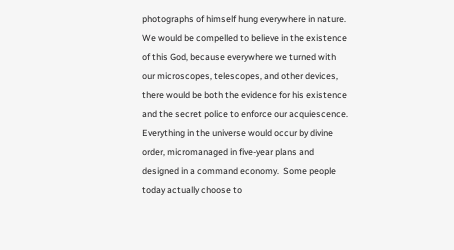photographs of himself hung everywhere in nature.  We would be compelled to believe in the existence of this God, because everywhere we turned with our microscopes, telescopes, and other devices, there would be both the evidence for his existence and the secret police to enforce our acquiescence.  Everything in the universe would occur by divine order, micromanaged in five-year plans and designed in a command economy.  Some people today actually choose to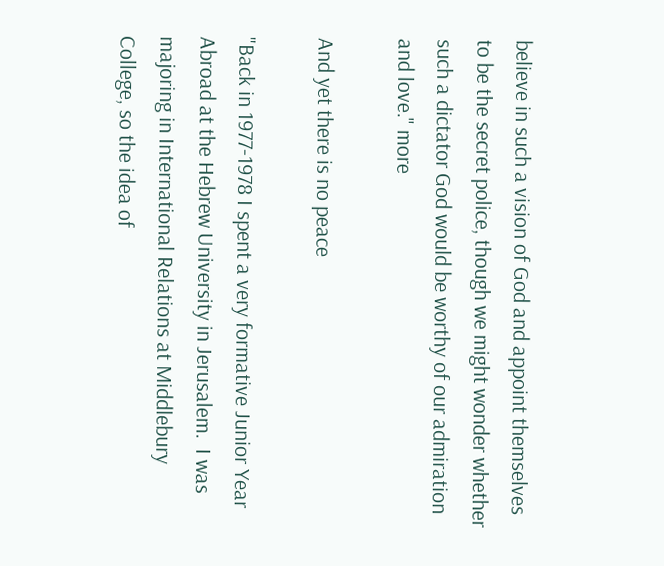believe in such a vision of God and appoint themselves to be the secret police, though we might wonder whether such a dictator God would be worthy of our admiration and love." more

And yet there is no peace

"Back in 1977-1978 I spent a very formative Junior Year Abroad at the Hebrew University in Jerusalem.  I was majoring in International Relations at Middlebury College, so the idea of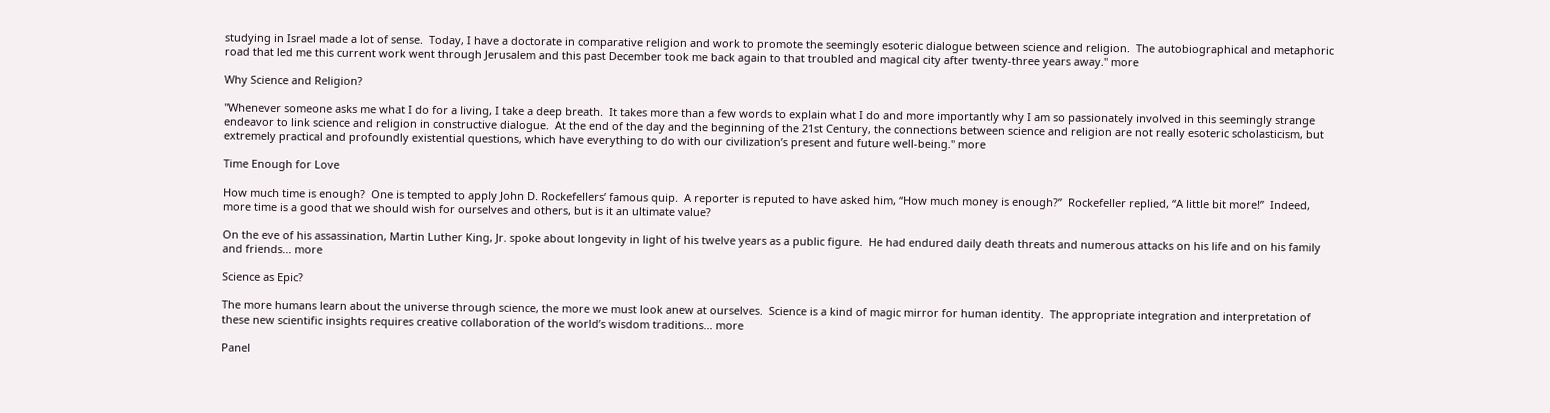studying in Israel made a lot of sense.  Today, I have a doctorate in comparative religion and work to promote the seemingly esoteric dialogue between science and religion.  The autobiographical and metaphoric road that led me this current work went through Jerusalem and this past December took me back again to that troubled and magical city after twenty-three years away." more

Why Science and Religion?

"Whenever someone asks me what I do for a living, I take a deep breath.  It takes more than a few words to explain what I do and more importantly why I am so passionately involved in this seemingly strange endeavor to link science and religion in constructive dialogue.  At the end of the day and the beginning of the 21st Century, the connections between science and religion are not really esoteric scholasticism, but extremely practical and profoundly existential questions, which have everything to do with our civilization’s present and future well-being." more

Time Enough for Love

How much time is enough?  One is tempted to apply John D. Rockefellers’ famous quip.  A reporter is reputed to have asked him, “How much money is enough?”  Rockefeller replied, “A little bit more!”  Indeed, more time is a good that we should wish for ourselves and others, but is it an ultimate value?

On the eve of his assassination, Martin Luther King, Jr. spoke about longevity in light of his twelve years as a public figure.  He had endured daily death threats and numerous attacks on his life and on his family and friends... more

Science as Epic?

The more humans learn about the universe through science, the more we must look anew at ourselves.  Science is a kind of magic mirror for human identity.  The appropriate integration and interpretation of these new scientific insights requires creative collaboration of the world’s wisdom traditions... more

Panel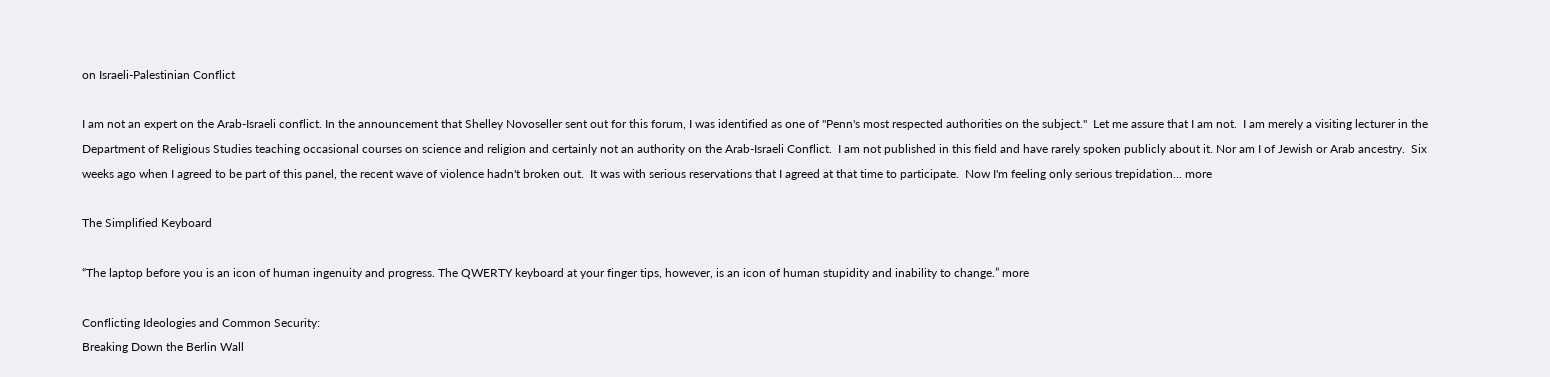on Israeli-Palestinian Conflict

I am not an expert on the Arab-Israeli conflict. In the announcement that Shelley Novoseller sent out for this forum, I was identified as one of "Penn's most respected authorities on the subject."  Let me assure that I am not.  I am merely a visiting lecturer in the Department of Religious Studies teaching occasional courses on science and religion and certainly not an authority on the Arab-Israeli Conflict.  I am not published in this field and have rarely spoken publicly about it. Nor am I of Jewish or Arab ancestry.  Six weeks ago when I agreed to be part of this panel, the recent wave of violence hadn't broken out.  It was with serious reservations that I agreed at that time to participate.  Now I'm feeling only serious trepidation... more

The Simplified Keyboard

“The laptop before you is an icon of human ingenuity and progress. The QWERTY keyboard at your finger tips, however, is an icon of human stupidity and inability to change.” more

Conflicting Ideologies and Common Security:
Breaking Down the Berlin Wall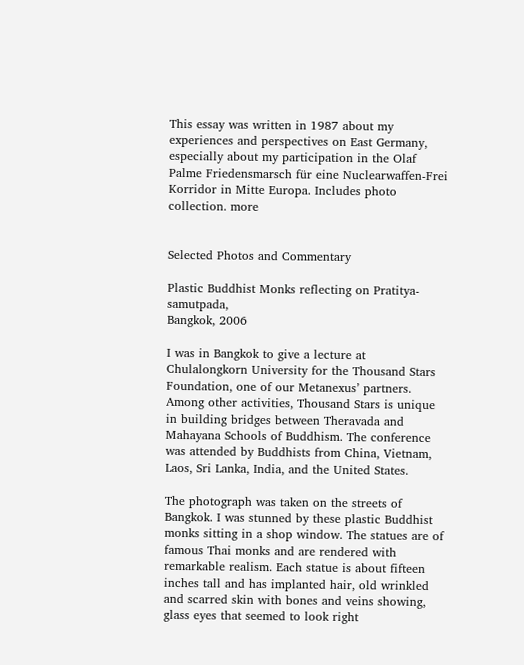This essay was written in 1987 about my experiences and perspectives on East Germany, especially about my participation in the Olaf Palme Friedensmarsch für eine Nuclearwaffen-Frei Korridor in Mitte Europa. Includes photo collection. more


Selected Photos and Commentary

Plastic Buddhist Monks reflecting on Pratitya-samutpada,
Bangkok, 2006

I was in Bangkok to give a lecture at Chulalongkorn University for the Thousand Stars Foundation, one of our Metanexus’ partners. Among other activities, Thousand Stars is unique in building bridges between Theravada and Mahayana Schools of Buddhism. The conference was attended by Buddhists from China, Vietnam, Laos, Sri Lanka, India, and the United States.

The photograph was taken on the streets of Bangkok. I was stunned by these plastic Buddhist monks sitting in a shop window. The statues are of famous Thai monks and are rendered with remarkable realism. Each statue is about fifteen inches tall and has implanted hair, old wrinkled and scarred skin with bones and veins showing, glass eyes that seemed to look right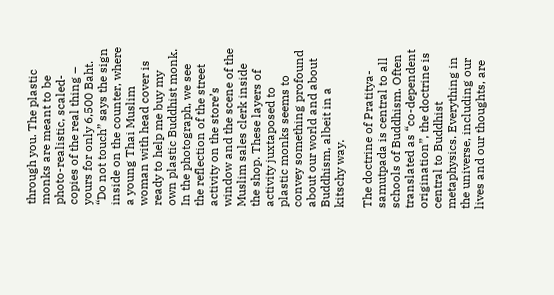through you. The plastic monks are meant to be photo-realistic, scaled-copies of the real thing – yours for only 6,500 Baht. “Do not touch” says the sign inside on the counter, where a young Thai Muslim woman with head cover is ready to help me buy my own plastic Buddhist monk. In the photograph, we see the reflection of the street activity on the store’s window and the scene of the Muslim sales clerk inside the shop. These layers of activity juxtaposed to plastic monks seems to convey something profound about our world and about Buddhism, albeit in a kitschy way.

The doctrine of Pratitya-samutpada is central to all schools of Buddhism. Often translated as “co-dependent origination”, the doctrine is central to Buddhist metaphysics. Everything in the universe, including our lives and our thoughts, are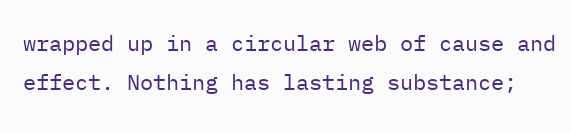wrapped up in a circular web of cause and effect. Nothing has lasting substance;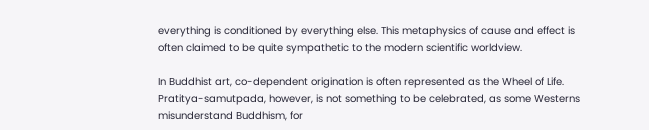everything is conditioned by everything else. This metaphysics of cause and effect is often claimed to be quite sympathetic to the modern scientific worldview.

In Buddhist art, co-dependent origination is often represented as the Wheel of Life. Pratitya-samutpada, however, is not something to be celebrated, as some Westerns misunderstand Buddhism, for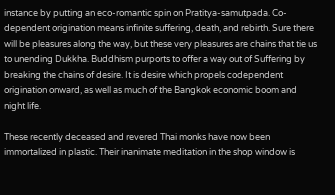instance by putting an eco-romantic spin on Pratitya-samutpada. Co-dependent origination means infinite suffering, death, and rebirth. Sure there will be pleasures along the way, but these very pleasures are chains that tie us to unending Dukkha. Buddhism purports to offer a way out of Suffering by breaking the chains of desire. It is desire which propels codependent origination onward, as well as much of the Bangkok economic boom and night life.

These recently deceased and revered Thai monks have now been immortalized in plastic. Their inanimate meditation in the shop window is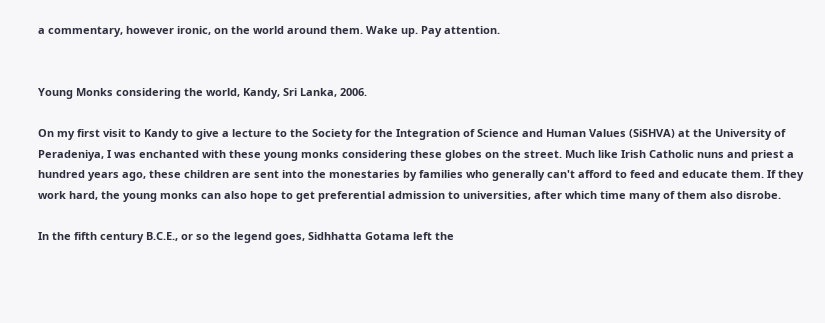a commentary, however ironic, on the world around them. Wake up. Pay attention.


Young Monks considering the world, Kandy, Sri Lanka, 2006.

On my first visit to Kandy to give a lecture to the Society for the Integration of Science and Human Values (SiSHVA) at the University of Peradeniya, I was enchanted with these young monks considering these globes on the street. Much like Irish Catholic nuns and priest a hundred years ago, these children are sent into the monestaries by families who generally can't afford to feed and educate them. If they work hard, the young monks can also hope to get preferential admission to universities, after which time many of them also disrobe.

In the fifth century B.C.E., or so the legend goes, Sidhhatta Gotama left the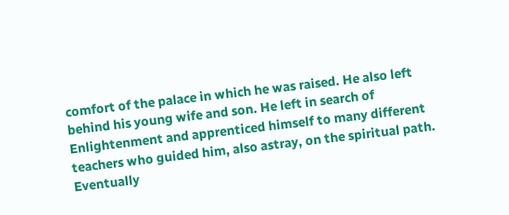comfort of the palace in which he was raised. He also left behind his young wife and son. He left in search of Enlightenment and apprenticed himself to many different teachers who guided him, also astray, on the spiritual path. Eventually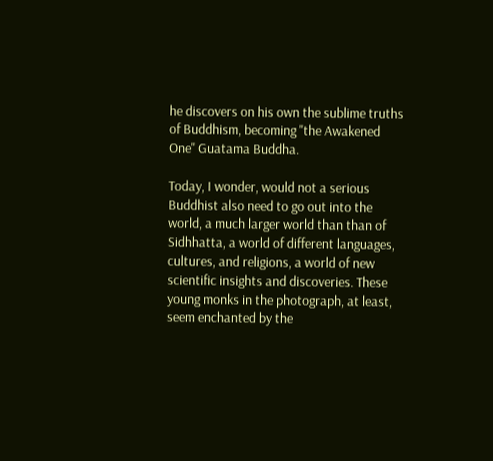he discovers on his own the sublime truths of Buddhism, becoming "the Awakened One" Guatama Buddha.

Today, I wonder, would not a serious Buddhist also need to go out into the world, a much larger world than than of Sidhhatta, a world of different languages, cultures, and religions, a world of new scientific insights and discoveries. These young monks in the photograph, at least, seem enchanted by the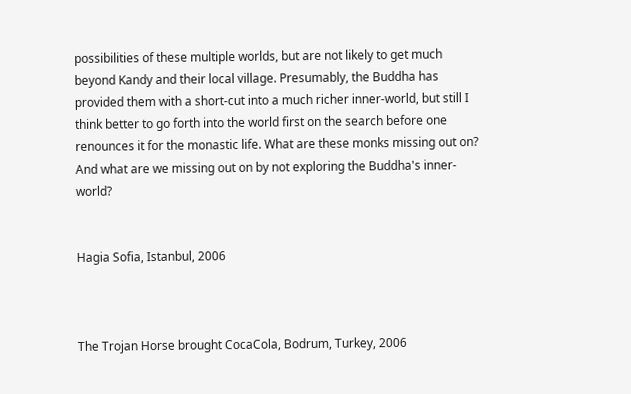possibilities of these multiple worlds, but are not likely to get much beyond Kandy and their local village. Presumably, the Buddha has provided them with a short-cut into a much richer inner-world, but still I think better to go forth into the world first on the search before one renounces it for the monastic life. What are these monks missing out on? And what are we missing out on by not exploring the Buddha's inner-world?


Hagia Sofia, Istanbul, 2006



The Trojan Horse brought CocaCola, Bodrum, Turkey, 2006